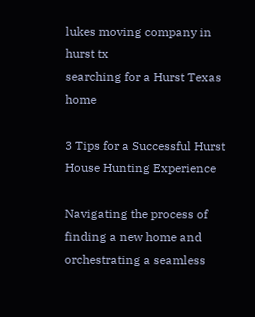lukes moving company in hurst tx
searching for a Hurst Texas home

3 Tips for a Successful Hurst House Hunting Experience

Navigating the process of finding a new home and orchestrating a seamless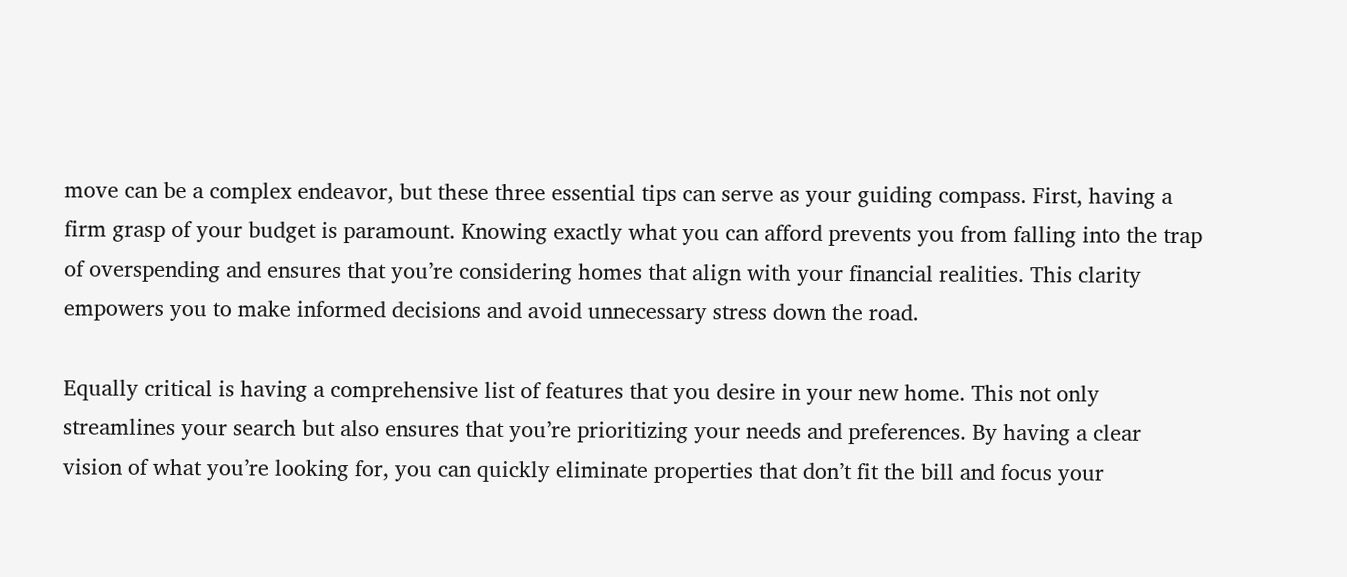move can be a complex endeavor, but these three essential tips can serve as your guiding compass. First, having a firm grasp of your budget is paramount. Knowing exactly what you can afford prevents you from falling into the trap of overspending and ensures that you’re considering homes that align with your financial realities. This clarity empowers you to make informed decisions and avoid unnecessary stress down the road.

Equally critical is having a comprehensive list of features that you desire in your new home. This not only streamlines your search but also ensures that you’re prioritizing your needs and preferences. By having a clear vision of what you’re looking for, you can quickly eliminate properties that don’t fit the bill and focus your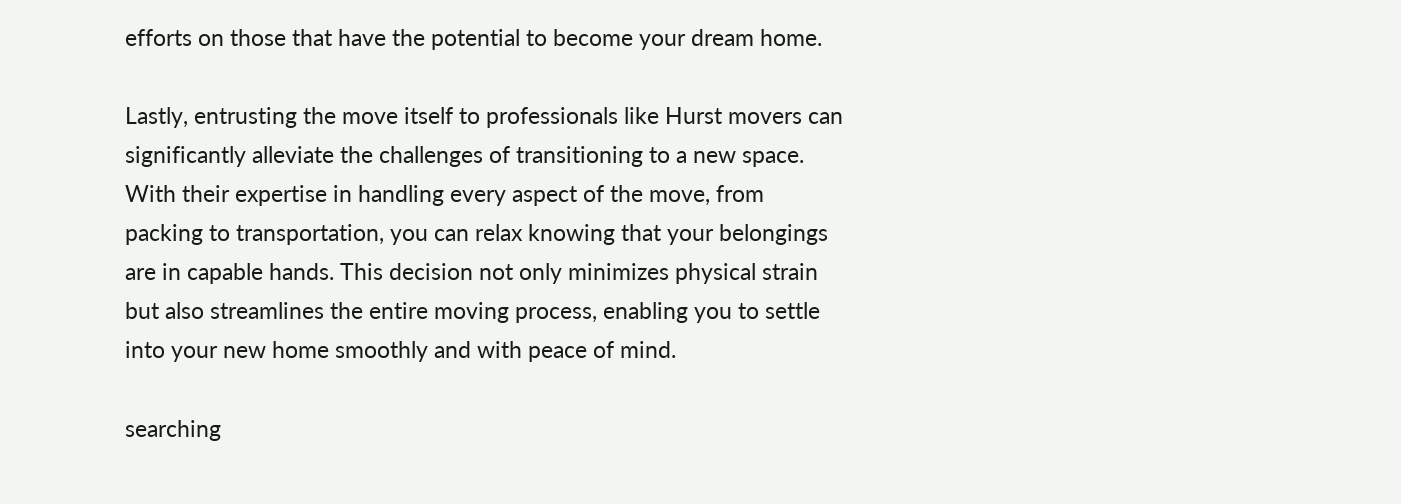efforts on those that have the potential to become your dream home.

Lastly, entrusting the move itself to professionals like Hurst movers can significantly alleviate the challenges of transitioning to a new space. With their expertise in handling every aspect of the move, from packing to transportation, you can relax knowing that your belongings are in capable hands. This decision not only minimizes physical strain but also streamlines the entire moving process, enabling you to settle into your new home smoothly and with peace of mind.

searching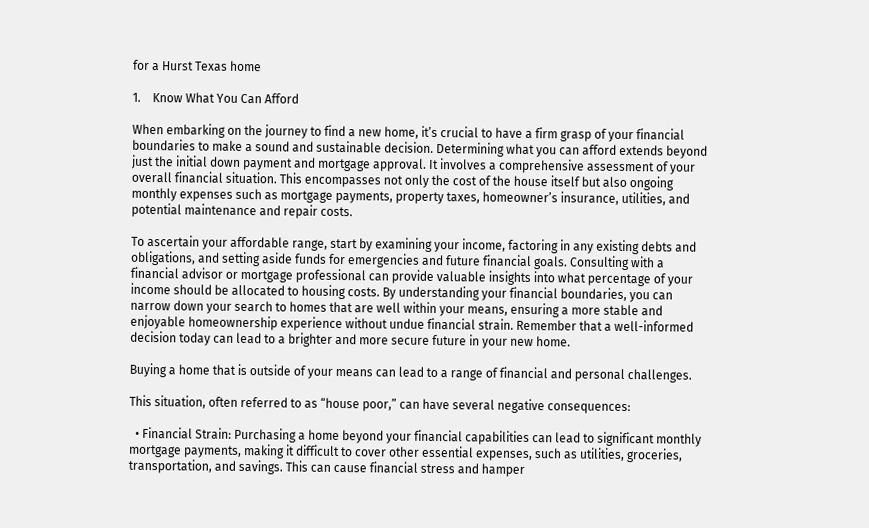for a Hurst Texas home

1.    Know What You Can Afford

When embarking on the journey to find a new home, it’s crucial to have a firm grasp of your financial boundaries to make a sound and sustainable decision. Determining what you can afford extends beyond just the initial down payment and mortgage approval. It involves a comprehensive assessment of your overall financial situation. This encompasses not only the cost of the house itself but also ongoing monthly expenses such as mortgage payments, property taxes, homeowner’s insurance, utilities, and potential maintenance and repair costs.

To ascertain your affordable range, start by examining your income, factoring in any existing debts and obligations, and setting aside funds for emergencies and future financial goals. Consulting with a financial advisor or mortgage professional can provide valuable insights into what percentage of your income should be allocated to housing costs. By understanding your financial boundaries, you can narrow down your search to homes that are well within your means, ensuring a more stable and enjoyable homeownership experience without undue financial strain. Remember that a well-informed decision today can lead to a brighter and more secure future in your new home.

Buying a home that is outside of your means can lead to a range of financial and personal challenges.

This situation, often referred to as “house poor,” can have several negative consequences:

  • Financial Strain: Purchasing a home beyond your financial capabilities can lead to significant monthly mortgage payments, making it difficult to cover other essential expenses, such as utilities, groceries, transportation, and savings. This can cause financial stress and hamper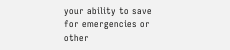your ability to save for emergencies or other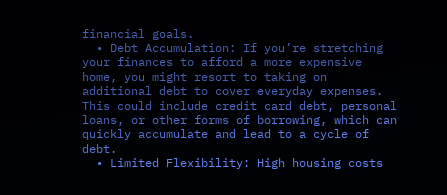financial goals.
  • Debt Accumulation: If you’re stretching your finances to afford a more expensive home, you might resort to taking on additional debt to cover everyday expenses. This could include credit card debt, personal loans, or other forms of borrowing, which can quickly accumulate and lead to a cycle of debt.
  • Limited Flexibility: High housing costs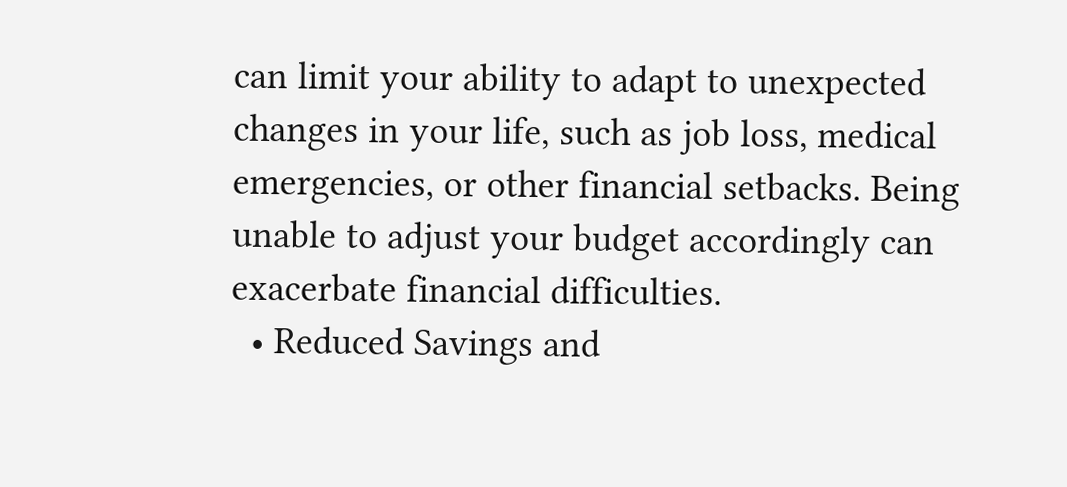can limit your ability to adapt to unexpected changes in your life, such as job loss, medical emergencies, or other financial setbacks. Being unable to adjust your budget accordingly can exacerbate financial difficulties.
  • Reduced Savings and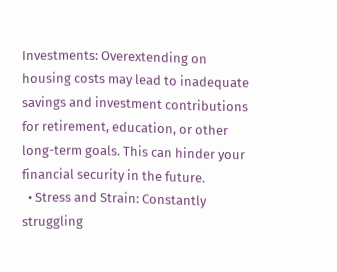Investments: Overextending on housing costs may lead to inadequate savings and investment contributions for retirement, education, or other long-term goals. This can hinder your financial security in the future.
  • Stress and Strain: Constantly struggling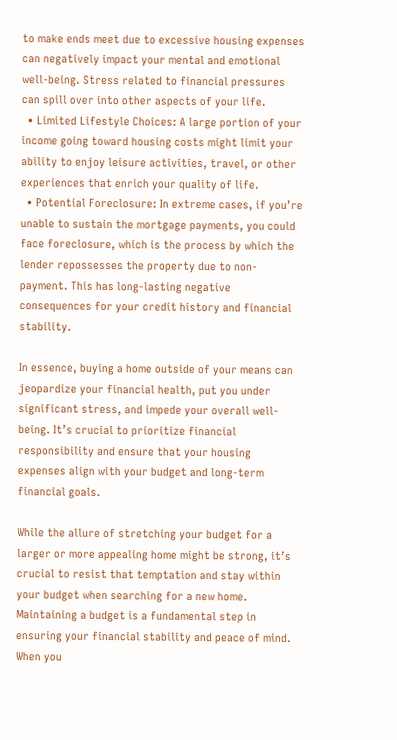to make ends meet due to excessive housing expenses can negatively impact your mental and emotional well-being. Stress related to financial pressures can spill over into other aspects of your life.
  • Limited Lifestyle Choices: A large portion of your income going toward housing costs might limit your ability to enjoy leisure activities, travel, or other experiences that enrich your quality of life.
  • Potential Foreclosure: In extreme cases, if you’re unable to sustain the mortgage payments, you could face foreclosure, which is the process by which the lender repossesses the property due to non-payment. This has long-lasting negative consequences for your credit history and financial stability.

In essence, buying a home outside of your means can jeopardize your financial health, put you under significant stress, and impede your overall well-being. It’s crucial to prioritize financial responsibility and ensure that your housing expenses align with your budget and long-term financial goals.

While the allure of stretching your budget for a larger or more appealing home might be strong, it’s crucial to resist that temptation and stay within your budget when searching for a new home. Maintaining a budget is a fundamental step in ensuring your financial stability and peace of mind. When you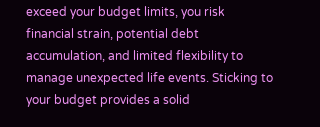exceed your budget limits, you risk financial strain, potential debt accumulation, and limited flexibility to manage unexpected life events. Sticking to your budget provides a solid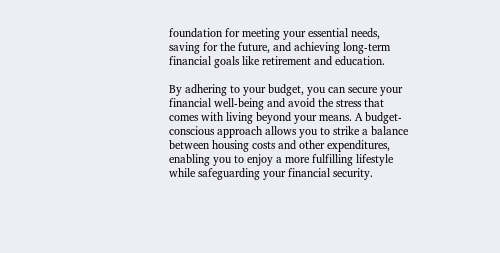foundation for meeting your essential needs, saving for the future, and achieving long-term financial goals like retirement and education.

By adhering to your budget, you can secure your financial well-being and avoid the stress that comes with living beyond your means. A budget-conscious approach allows you to strike a balance between housing costs and other expenditures, enabling you to enjoy a more fulfilling lifestyle while safeguarding your financial security.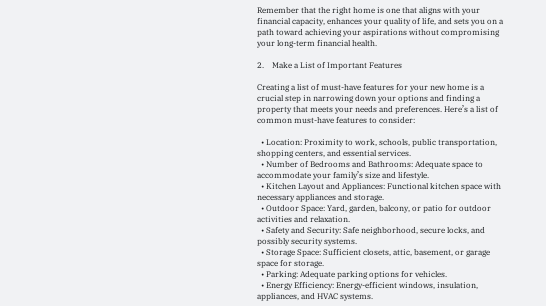Remember that the right home is one that aligns with your financial capacity, enhances your quality of life, and sets you on a path toward achieving your aspirations without compromising your long-term financial health.

2.    Make a List of Important Features

Creating a list of must-have features for your new home is a crucial step in narrowing down your options and finding a property that meets your needs and preferences. Here’s a list of common must-have features to consider:

  • Location: Proximity to work, schools, public transportation, shopping centers, and essential services.
  • Number of Bedrooms and Bathrooms: Adequate space to accommodate your family’s size and lifestyle.
  • Kitchen Layout and Appliances: Functional kitchen space with necessary appliances and storage.
  • Outdoor Space: Yard, garden, balcony, or patio for outdoor activities and relaxation.
  • Safety and Security: Safe neighborhood, secure locks, and possibly security systems.
  • Storage Space: Sufficient closets, attic, basement, or garage space for storage.
  • Parking: Adequate parking options for vehicles.
  • Energy Efficiency: Energy-efficient windows, insulation, appliances, and HVAC systems.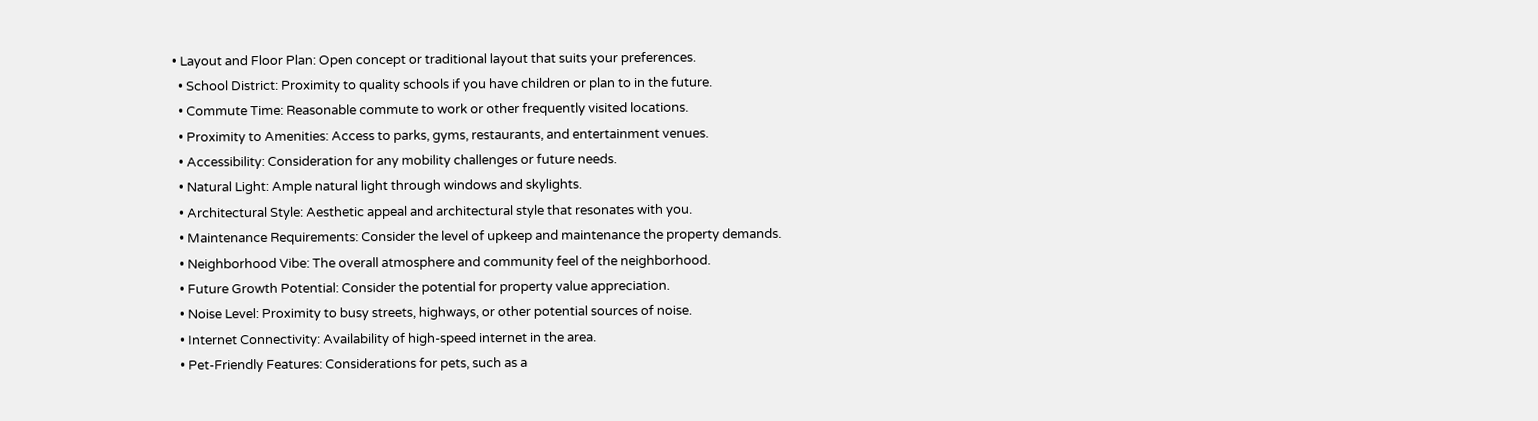• Layout and Floor Plan: Open concept or traditional layout that suits your preferences.
  • School District: Proximity to quality schools if you have children or plan to in the future.
  • Commute Time: Reasonable commute to work or other frequently visited locations.
  • Proximity to Amenities: Access to parks, gyms, restaurants, and entertainment venues.
  • Accessibility: Consideration for any mobility challenges or future needs.
  • Natural Light: Ample natural light through windows and skylights.
  • Architectural Style: Aesthetic appeal and architectural style that resonates with you.
  • Maintenance Requirements: Consider the level of upkeep and maintenance the property demands.
  • Neighborhood Vibe: The overall atmosphere and community feel of the neighborhood.
  • Future Growth Potential: Consider the potential for property value appreciation.
  • Noise Level: Proximity to busy streets, highways, or other potential sources of noise.
  • Internet Connectivity: Availability of high-speed internet in the area.
  • Pet-Friendly Features: Considerations for pets, such as a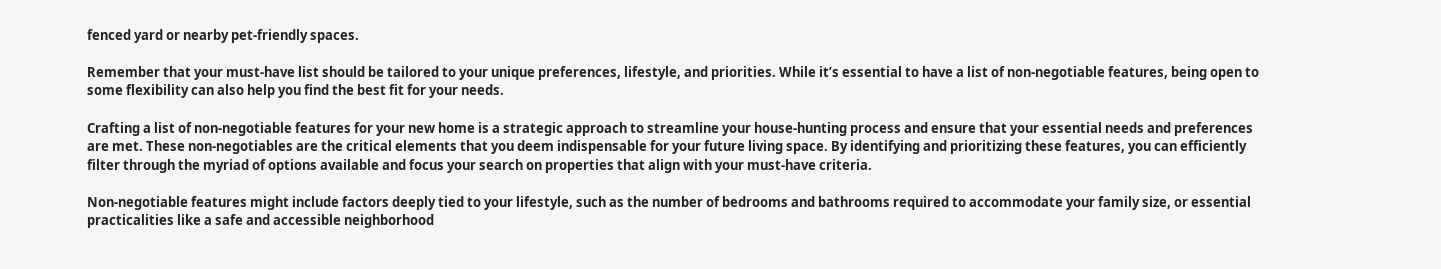fenced yard or nearby pet-friendly spaces.

Remember that your must-have list should be tailored to your unique preferences, lifestyle, and priorities. While it’s essential to have a list of non-negotiable features, being open to some flexibility can also help you find the best fit for your needs.

Crafting a list of non-negotiable features for your new home is a strategic approach to streamline your house-hunting process and ensure that your essential needs and preferences are met. These non-negotiables are the critical elements that you deem indispensable for your future living space. By identifying and prioritizing these features, you can efficiently filter through the myriad of options available and focus your search on properties that align with your must-have criteria.

Non-negotiable features might include factors deeply tied to your lifestyle, such as the number of bedrooms and bathrooms required to accommodate your family size, or essential practicalities like a safe and accessible neighborhood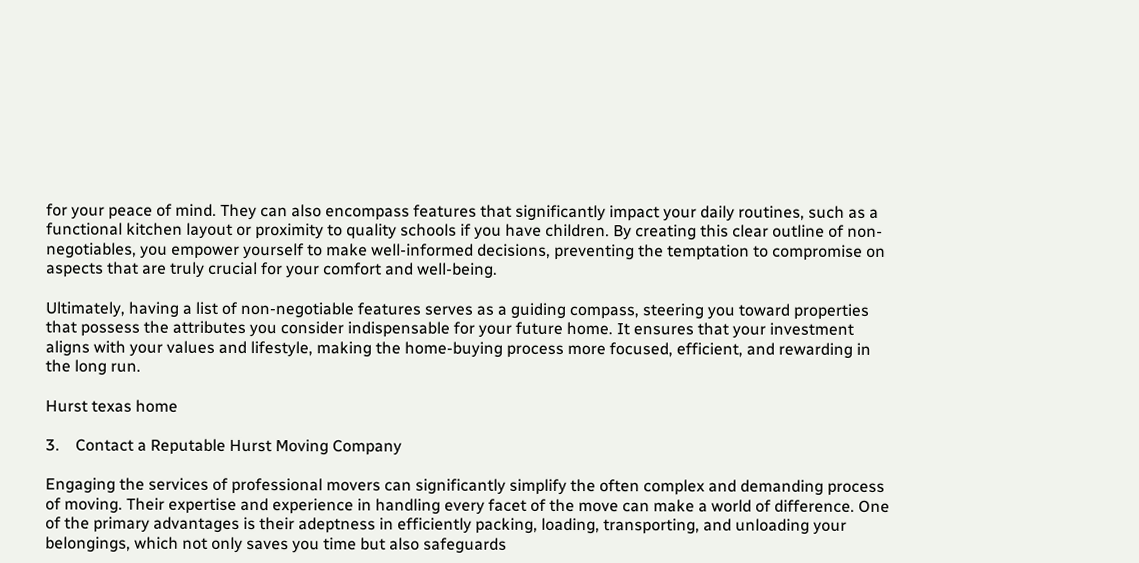for your peace of mind. They can also encompass features that significantly impact your daily routines, such as a functional kitchen layout or proximity to quality schools if you have children. By creating this clear outline of non-negotiables, you empower yourself to make well-informed decisions, preventing the temptation to compromise on aspects that are truly crucial for your comfort and well-being.

Ultimately, having a list of non-negotiable features serves as a guiding compass, steering you toward properties that possess the attributes you consider indispensable for your future home. It ensures that your investment aligns with your values and lifestyle, making the home-buying process more focused, efficient, and rewarding in the long run.

Hurst texas home

3.    Contact a Reputable Hurst Moving Company

Engaging the services of professional movers can significantly simplify the often complex and demanding process of moving. Their expertise and experience in handling every facet of the move can make a world of difference. One of the primary advantages is their adeptness in efficiently packing, loading, transporting, and unloading your belongings, which not only saves you time but also safeguards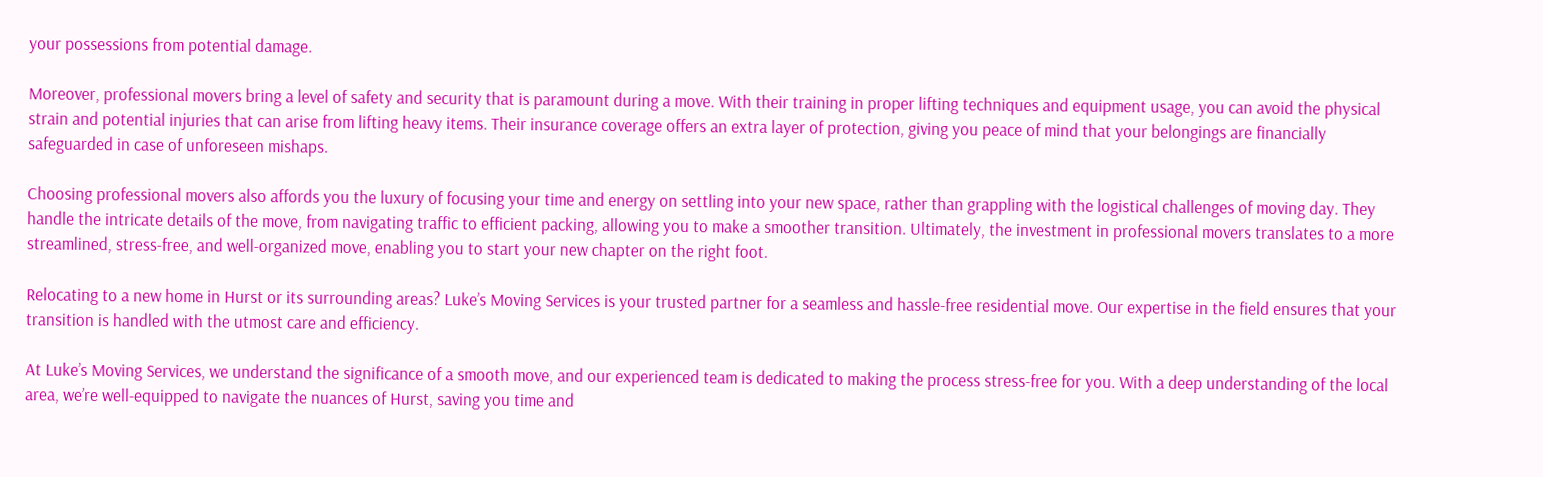your possessions from potential damage.

Moreover, professional movers bring a level of safety and security that is paramount during a move. With their training in proper lifting techniques and equipment usage, you can avoid the physical strain and potential injuries that can arise from lifting heavy items. Their insurance coverage offers an extra layer of protection, giving you peace of mind that your belongings are financially safeguarded in case of unforeseen mishaps.

Choosing professional movers also affords you the luxury of focusing your time and energy on settling into your new space, rather than grappling with the logistical challenges of moving day. They handle the intricate details of the move, from navigating traffic to efficient packing, allowing you to make a smoother transition. Ultimately, the investment in professional movers translates to a more streamlined, stress-free, and well-organized move, enabling you to start your new chapter on the right foot.

Relocating to a new home in Hurst or its surrounding areas? Luke’s Moving Services is your trusted partner for a seamless and hassle-free residential move. Our expertise in the field ensures that your transition is handled with the utmost care and efficiency.

At Luke’s Moving Services, we understand the significance of a smooth move, and our experienced team is dedicated to making the process stress-free for you. With a deep understanding of the local area, we’re well-equipped to navigate the nuances of Hurst, saving you time and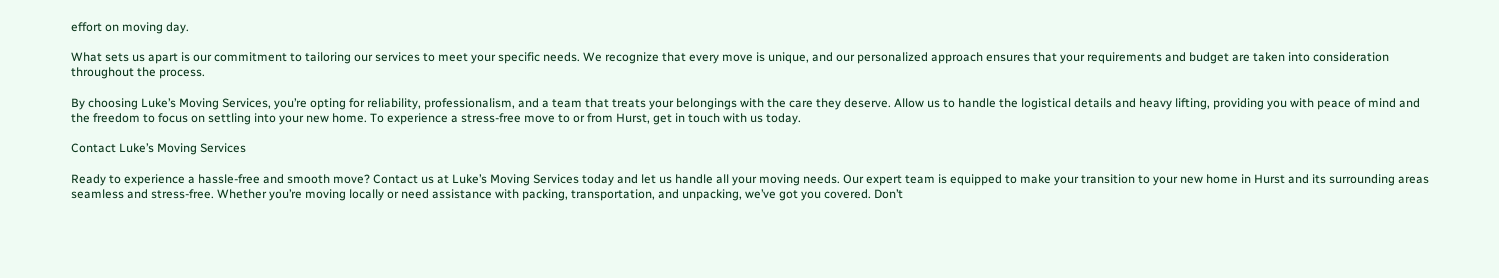effort on moving day.

What sets us apart is our commitment to tailoring our services to meet your specific needs. We recognize that every move is unique, and our personalized approach ensures that your requirements and budget are taken into consideration throughout the process.

By choosing Luke’s Moving Services, you’re opting for reliability, professionalism, and a team that treats your belongings with the care they deserve. Allow us to handle the logistical details and heavy lifting, providing you with peace of mind and the freedom to focus on settling into your new home. To experience a stress-free move to or from Hurst, get in touch with us today.

Contact Luke’s Moving Services

Ready to experience a hassle-free and smooth move? Contact us at Luke’s Moving Services today and let us handle all your moving needs. Our expert team is equipped to make your transition to your new home in Hurst and its surrounding areas seamless and stress-free. Whether you’re moving locally or need assistance with packing, transportation, and unpacking, we’ve got you covered. Don’t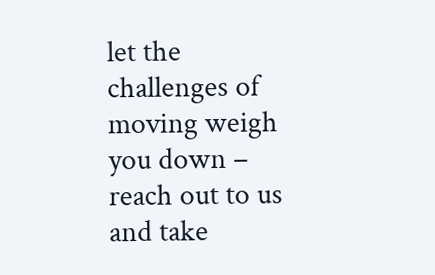let the challenges of moving weigh you down – reach out to us and take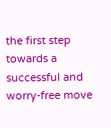the first step towards a successful and worry-free move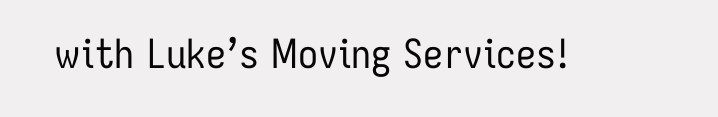with Luke’s Moving Services!